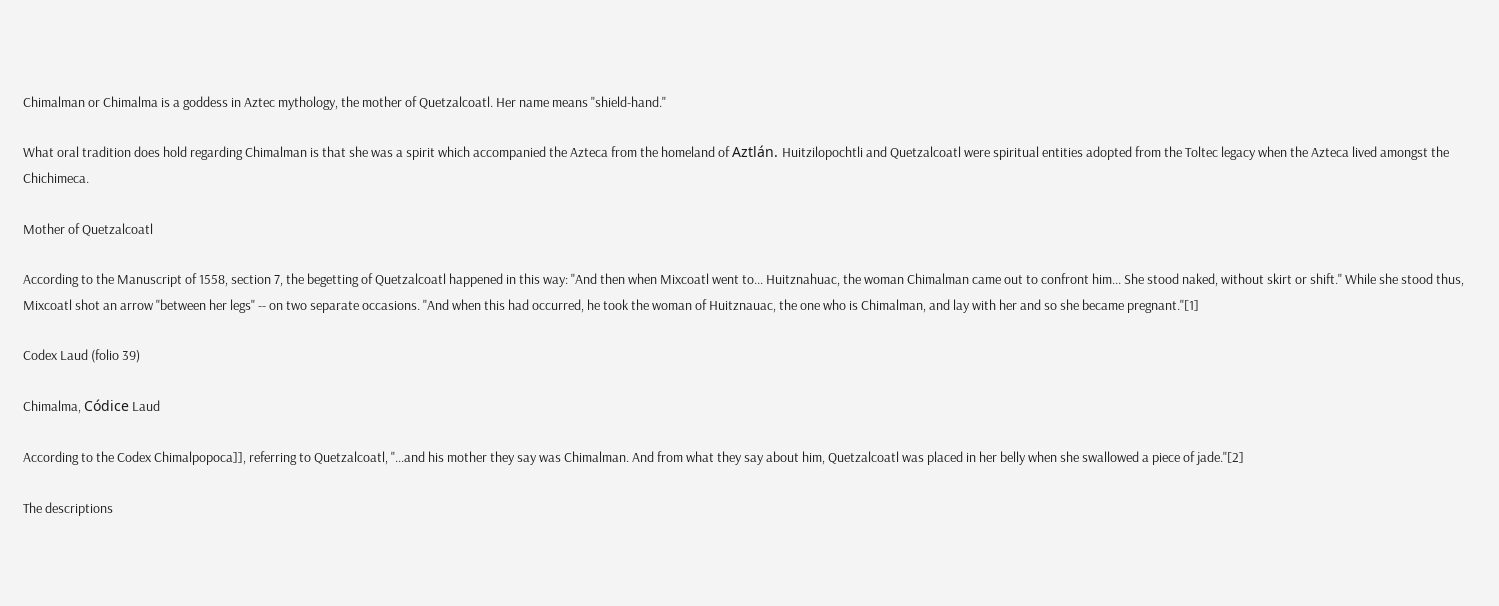Chimalman or Chimalma is a goddess in Aztec mythology, the mother of Quetzalcoatl. Her name means "shield-hand."

What oral tradition does hold regarding Chimalman is that she was a spirit which accompanied the Azteca from the homeland of Aztlán. Huitzilopochtli and Quetzalcoatl were spiritual entities adopted from the Toltec legacy when the Azteca lived amongst the Chichimeca.

Mother of Quetzalcoatl

According to the Manuscript of 1558, section 7, the begetting of Quetzalcoatl happened in this way: "And then when Mixcoatl went to... Huitznahuac, the woman Chimalman came out to confront him... She stood naked, without skirt or shift." While she stood thus, Mixcoatl shot an arrow "between her legs" -- on two separate occasions. "And when this had occurred, he took the woman of Huitznauac, the one who is Chimalman, and lay with her and so she became pregnant."[1]

Codex Laud (folio 39)

Chimalma, Códice Laud

According to the Codex Chimalpopoca]], referring to Quetzalcoatl, "...and his mother they say was Chimalman. And from what they say about him, Quetzalcoatl was placed in her belly when she swallowed a piece of jade."[2]

The descriptions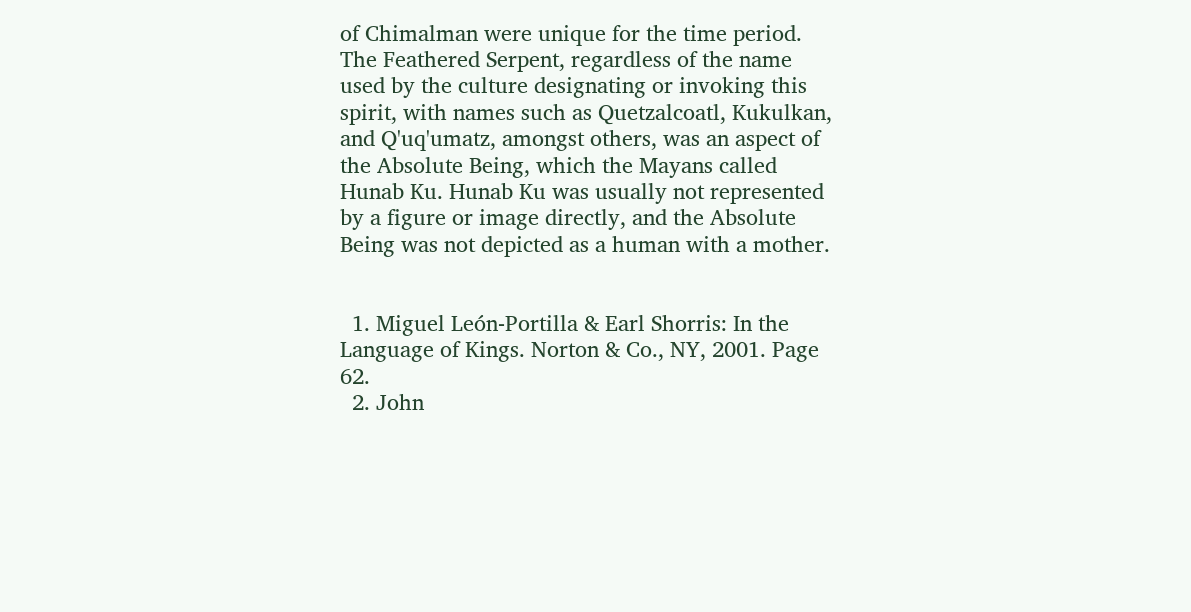of Chimalman were unique for the time period. The Feathered Serpent, regardless of the name used by the culture designating or invoking this spirit, with names such as Quetzalcoatl, Kukulkan, and Q'uq'umatz, amongst others, was an aspect of the Absolute Being, which the Mayans called Hunab Ku. Hunab Ku was usually not represented by a figure or image directly, and the Absolute Being was not depicted as a human with a mother.


  1. Miguel León-Portilla & Earl Shorris: In the Language of Kings. Norton & Co., NY, 2001. Page 62.
  2. John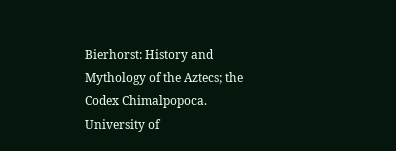Bierhorst: History and Mythology of the Aztecs; the Codex Chimalpopoca. University of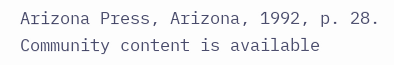Arizona Press, Arizona, 1992, p. 28.
Community content is available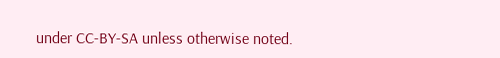under CC-BY-SA unless otherwise noted.